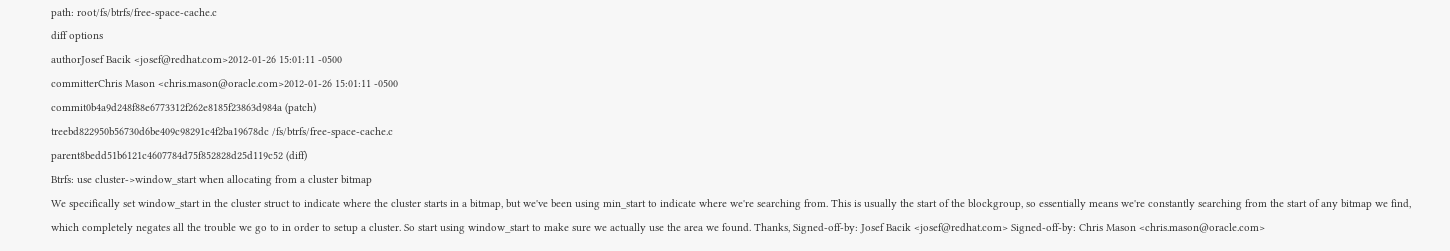path: root/fs/btrfs/free-space-cache.c
diff options
authorJosef Bacik <josef@redhat.com>2012-01-26 15:01:11 -0500
committerChris Mason <chris.mason@oracle.com>2012-01-26 15:01:11 -0500
commit0b4a9d248f88e6773312f262e8185f23863d984a (patch)
treebd822950b56730d6be409c98291c4f2ba19678dc /fs/btrfs/free-space-cache.c
parent8bedd51b6121c4607784d75f852828d25d119c52 (diff)
Btrfs: use cluster->window_start when allocating from a cluster bitmap
We specifically set window_start in the cluster struct to indicate where the cluster starts in a bitmap, but we've been using min_start to indicate where we're searching from. This is usually the start of the blockgroup, so essentially means we're constantly searching from the start of any bitmap we find, which completely negates all the trouble we go to in order to setup a cluster. So start using window_start to make sure we actually use the area we found. Thanks, Signed-off-by: Josef Bacik <josef@redhat.com> Signed-off-by: Chris Mason <chris.mason@oracle.com>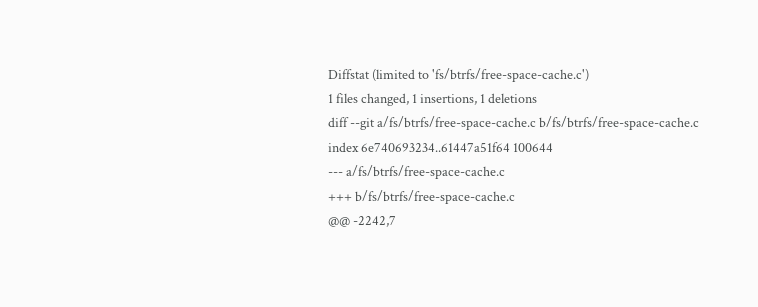Diffstat (limited to 'fs/btrfs/free-space-cache.c')
1 files changed, 1 insertions, 1 deletions
diff --git a/fs/btrfs/free-space-cache.c b/fs/btrfs/free-space-cache.c
index 6e740693234..61447a51f64 100644
--- a/fs/btrfs/free-space-cache.c
+++ b/fs/btrfs/free-space-cache.c
@@ -2242,7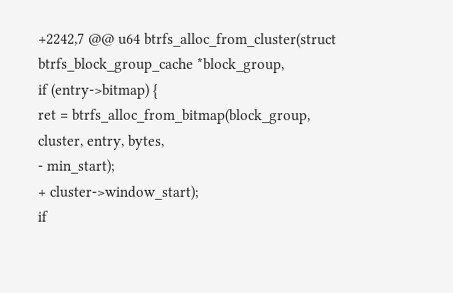+2242,7 @@ u64 btrfs_alloc_from_cluster(struct btrfs_block_group_cache *block_group,
if (entry->bitmap) {
ret = btrfs_alloc_from_bitmap(block_group,
cluster, entry, bytes,
- min_start);
+ cluster->window_start);
if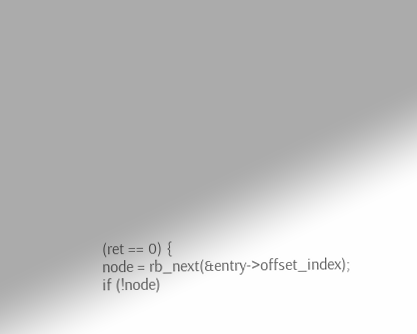(ret == 0) {
node = rb_next(&entry->offset_index);
if (!node)